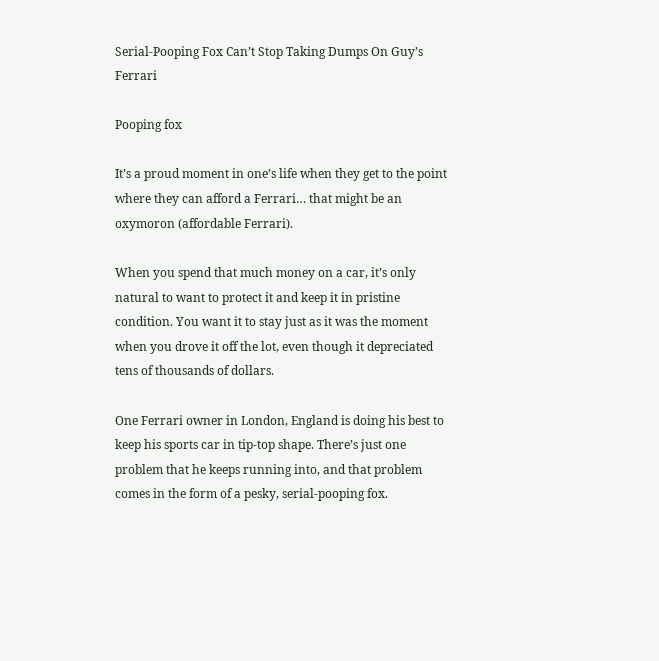Serial-Pooping Fox Can’t Stop Taking Dumps On Guy’s Ferrari

Pooping fox

It’s a proud moment in one’s life when they get to the point where they can afford a Ferrari… that might be an oxymoron (affordable Ferrari).

When you spend that much money on a car, it’s only natural to want to protect it and keep it in pristine condition. You want it to stay just as it was the moment when you drove it off the lot, even though it depreciated tens of thousands of dollars.

One Ferrari owner in London, England is doing his best to keep his sports car in tip-top shape. There’s just one problem that he keeps running into, and that problem comes in the form of a pesky, serial-pooping fox.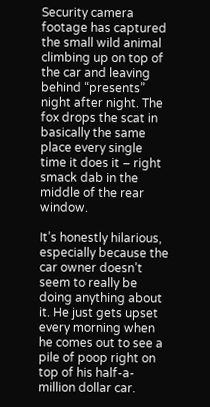Security camera footage has captured the small wild animal climbing up on top of the car and leaving behind “presents” night after night. The fox drops the scat in basically the same place every single time it does it – right smack dab in the middle of the rear window.

It’s honestly hilarious, especially because the car owner doesn’t seem to really be doing anything about it. He just gets upset every morning when he comes out to see a pile of poop right on top of his half-a-million dollar car.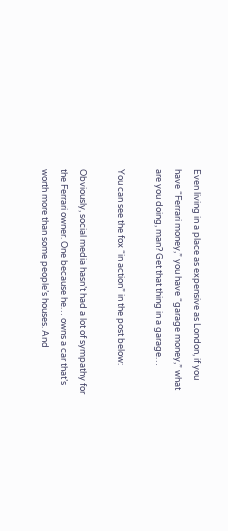Even living in a place as expensive as London, if you have “Ferrari money,” you have “garage money,” what are you doing, man? Get that thing in a garage…

You can see the fox “in action” in the post below:

Obviously, social media hasn’t had a lot of sympathy for the Ferrari owner. One because he… owns a car that’s worth more than some people’s houses. And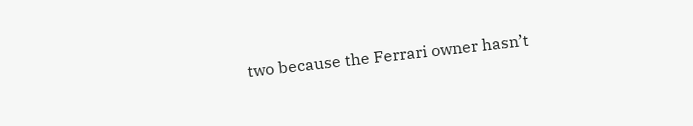two because the Ferrari owner hasn’t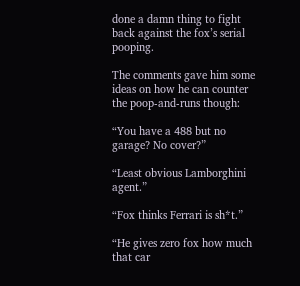done a damn thing to fight back against the fox’s serial pooping.

The comments gave him some ideas on how he can counter the poop-and-runs though:

“You have a 488 but no garage? No cover?”

“Least obvious Lamborghini agent.”

“Fox thinks Ferrari is sh*t.”

“He gives zero fox how much that car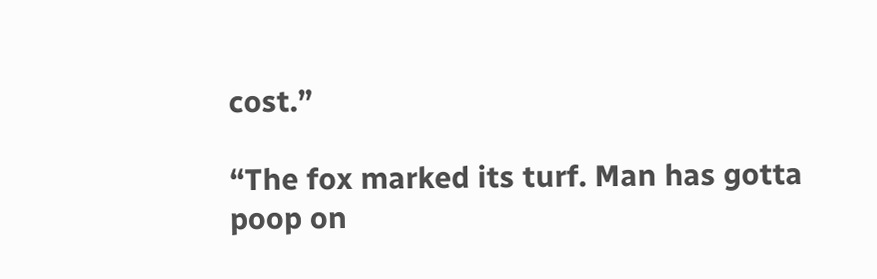cost.”

“The fox marked its turf. Man has gotta poop on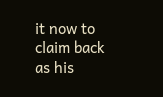it now to claim back as his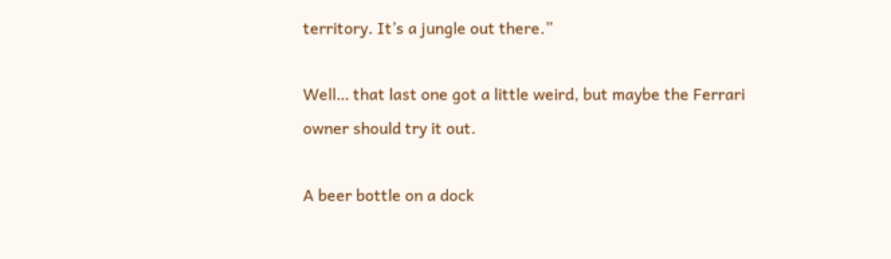territory. It’s a jungle out there.”

Well… that last one got a little weird, but maybe the Ferrari owner should try it out.

A beer bottle on a dock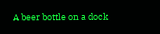A beer bottle on a dock